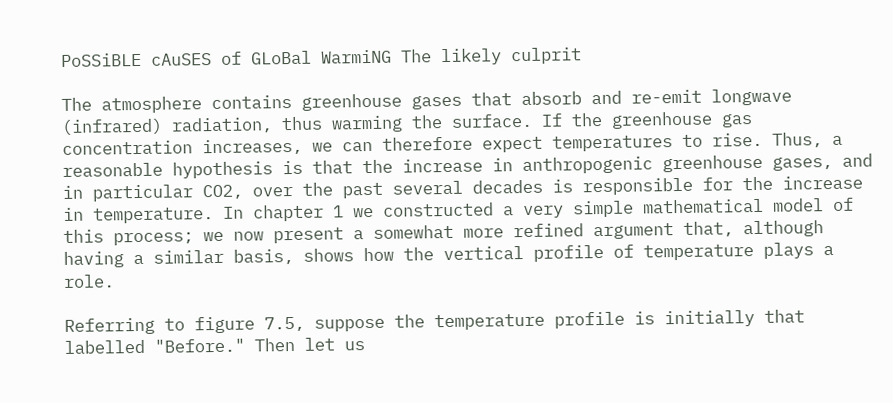PoSSiBLE cAuSES of GLoBal WarmiNG The likely culprit

The atmosphere contains greenhouse gases that absorb and re-emit longwave (infrared) radiation, thus warming the surface. If the greenhouse gas concentration increases, we can therefore expect temperatures to rise. Thus, a reasonable hypothesis is that the increase in anthropogenic greenhouse gases, and in particular CO2, over the past several decades is responsible for the increase in temperature. In chapter 1 we constructed a very simple mathematical model of this process; we now present a somewhat more refined argument that, although having a similar basis, shows how the vertical profile of temperature plays a role.

Referring to figure 7.5, suppose the temperature profile is initially that labelled "Before." Then let us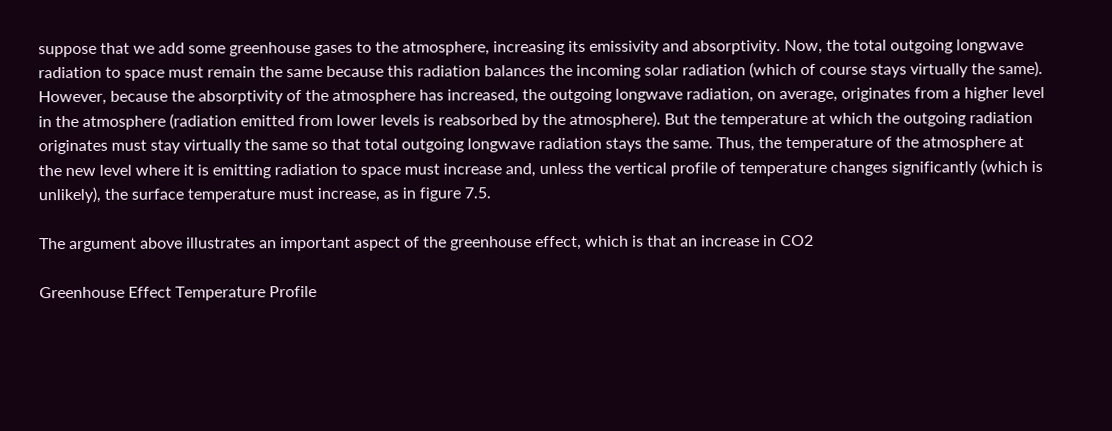suppose that we add some greenhouse gases to the atmosphere, increasing its emissivity and absorptivity. Now, the total outgoing longwave radiation to space must remain the same because this radiation balances the incoming solar radiation (which of course stays virtually the same). However, because the absorptivity of the atmosphere has increased, the outgoing longwave radiation, on average, originates from a higher level in the atmosphere (radiation emitted from lower levels is reabsorbed by the atmosphere). But the temperature at which the outgoing radiation originates must stay virtually the same so that total outgoing longwave radiation stays the same. Thus, the temperature of the atmosphere at the new level where it is emitting radiation to space must increase and, unless the vertical profile of temperature changes significantly (which is unlikely), the surface temperature must increase, as in figure 7.5.

The argument above illustrates an important aspect of the greenhouse effect, which is that an increase in CO2

Greenhouse Effect Temperature Profile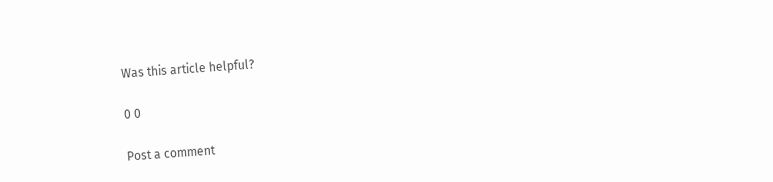Was this article helpful?

0 0

Post a comment